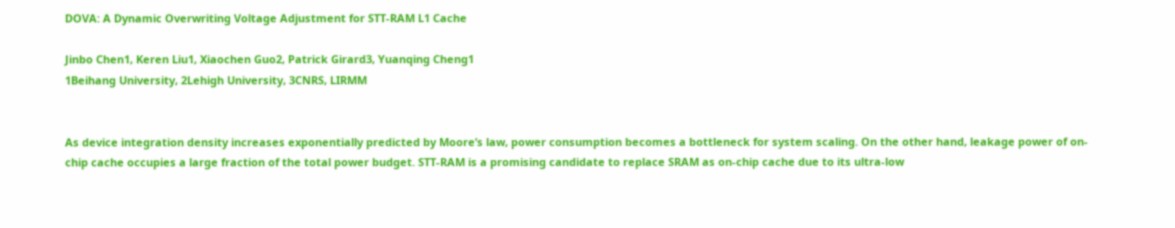DOVA: A Dynamic Overwriting Voltage Adjustment for STT-RAM L1 Cache

Jinbo Chen1, Keren Liu1, Xiaochen Guo2, Patrick Girard3, Yuanqing Cheng1
1Beihang University, 2Lehigh University, 3CNRS, LIRMM


As device integration density increases exponentially predicted by Moore’s law, power consumption becomes a bottleneck for system scaling. On the other hand, leakage power of on-chip cache occupies a large fraction of the total power budget. STT-RAM is a promising candidate to replace SRAM as on-chip cache due to its ultra-low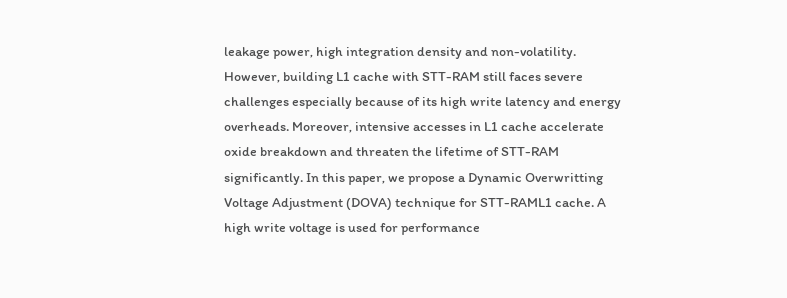leakage power, high integration density and non-volatility. However, building L1 cache with STT-RAM still faces severe challenges especially because of its high write latency and energy overheads. Moreover, intensive accesses in L1 cache accelerate oxide breakdown and threaten the lifetime of STT-RAM significantly. In this paper, we propose a Dynamic Overwritting Voltage Adjustment (DOVA) technique for STT-RAML1 cache. A high write voltage is used for performance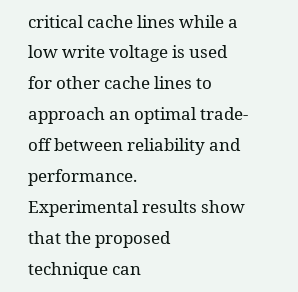critical cache lines while a low write voltage is used for other cache lines to approach an optimal trade-off between reliability and performance. Experimental results show that the proposed technique can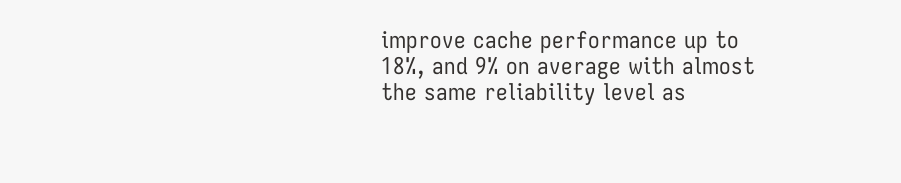improve cache performance up to 18%, and 9% on average with almost the same reliability level as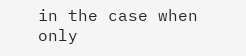in the case when only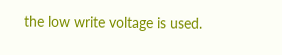the low write voltage is used.